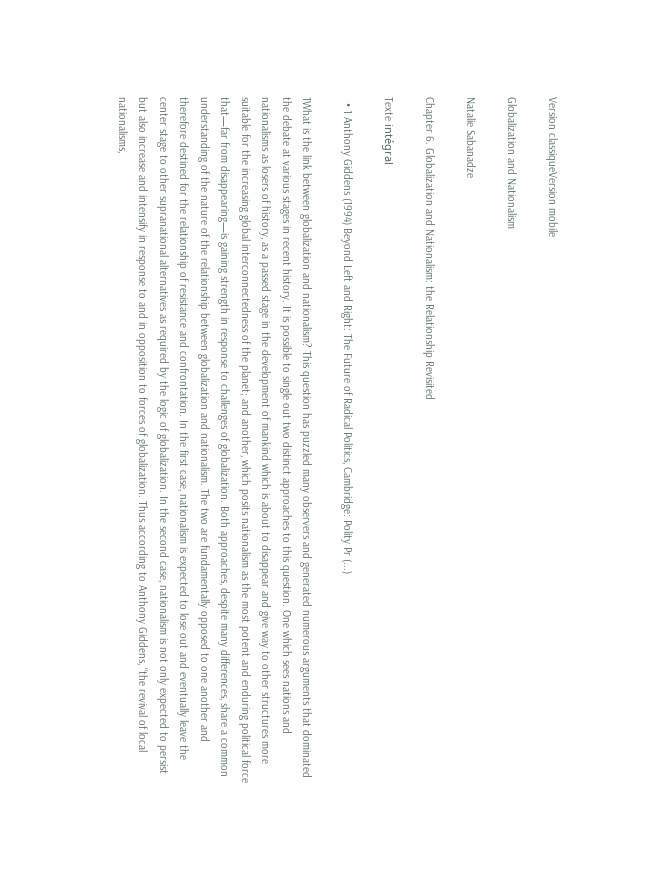Version classiqueVersion mobile

Globalization and Nationalism

Natalie Sabanadze

Chapter 6. Globalization and Nationalism: the Relationship Revisited

Texte intégral

  • 1 Anthony Giddens (1994) Beyond Left and Right: The Future of Radical Politics, Cambridge: Polity Pr (...)

1What is the link between globalization and nationalism? This question has puzzled many observers and generated numerous arguments that dominated the debate at various stages in recent history. It is possible to single out two distinct approaches to this question. One which sees nations and nationalisms as losers of history, as a passed stage in the development of mankind which is about to disappear and give way to other structures more suitable for the increasing global interconnectedness of the planet; and another, which posits nationalism as the most potent and enduring political force that—far from disappearing—is gaining strength in response to challenges of globalization. Both approaches, despite many differences, share a common understanding of the nature of the relationship between globalization and nationalism. The two are fundamentally opposed to one another and therefore destined for the relationship of resistance and confrontation. In the first case, nationalism is expected to lose out and eventually leave the center stage to other supranational alternatives as required by the logic of globalization. In the second case, nationalism is not only expected to persist but also increase and intensify in response to and in opposition to forces of globalization. Thus according to Anthony Giddens, “the revival of local nationalisms,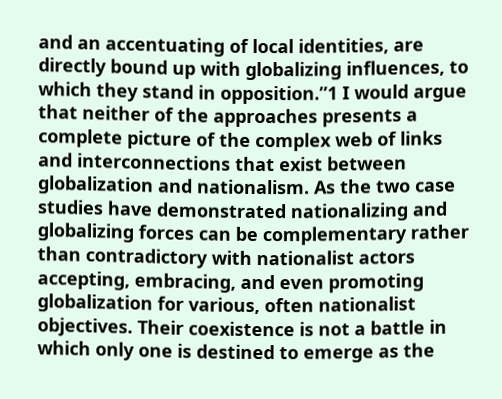and an accentuating of local identities, are directly bound up with globalizing influences, to which they stand in opposition.”1 I would argue that neither of the approaches presents a complete picture of the complex web of links and interconnections that exist between globalization and nationalism. As the two case studies have demonstrated nationalizing and globalizing forces can be complementary rather than contradictory with nationalist actors accepting, embracing, and even promoting globalization for various, often nationalist objectives. Their coexistence is not a battle in which only one is destined to emerge as the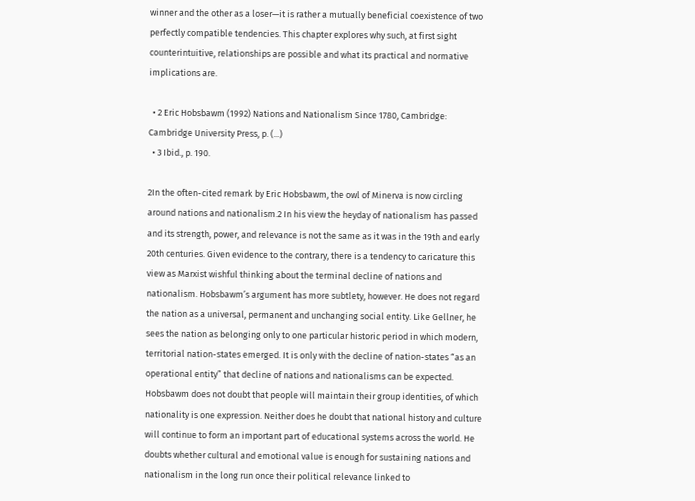winner and the other as a loser—it is rather a mutually beneficial coexistence of two perfectly compatible tendencies. This chapter explores why such, at first sight counterintuitive, relationships are possible and what its practical and normative implications are.

  • 2 Eric Hobsbawm (1992) Nations and Nationalism Since 1780, Cambridge: Cambridge University Press, p. (...)
  • 3 Ibid., p. 190.

2In the often-cited remark by Eric Hobsbawm, the owl of Minerva is now circling around nations and nationalism.2 In his view the heyday of nationalism has passed and its strength, power, and relevance is not the same as it was in the 19th and early 20th centuries. Given evidence to the contrary, there is a tendency to caricature this view as Marxist wishful thinking about the terminal decline of nations and nationalism. Hobsbawm’s argument has more subtlety, however. He does not regard the nation as a universal, permanent and unchanging social entity. Like Gellner, he sees the nation as belonging only to one particular historic period in which modern, territorial nation-states emerged. It is only with the decline of nation-states “as an operational entity” that decline of nations and nationalisms can be expected. Hobsbawm does not doubt that people will maintain their group identities, of which nationality is one expression. Neither does he doubt that national history and culture will continue to form an important part of educational systems across the world. He doubts whether cultural and emotional value is enough for sustaining nations and nationalism in the long run once their political relevance linked to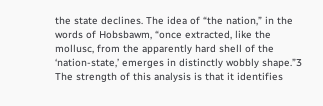the state declines. The idea of “the nation,” in the words of Hobsbawm, “once extracted, like the mollusc, from the apparently hard shell of the ‘nation-state,’ emerges in distinctly wobbly shape.”3 The strength of this analysis is that it identifies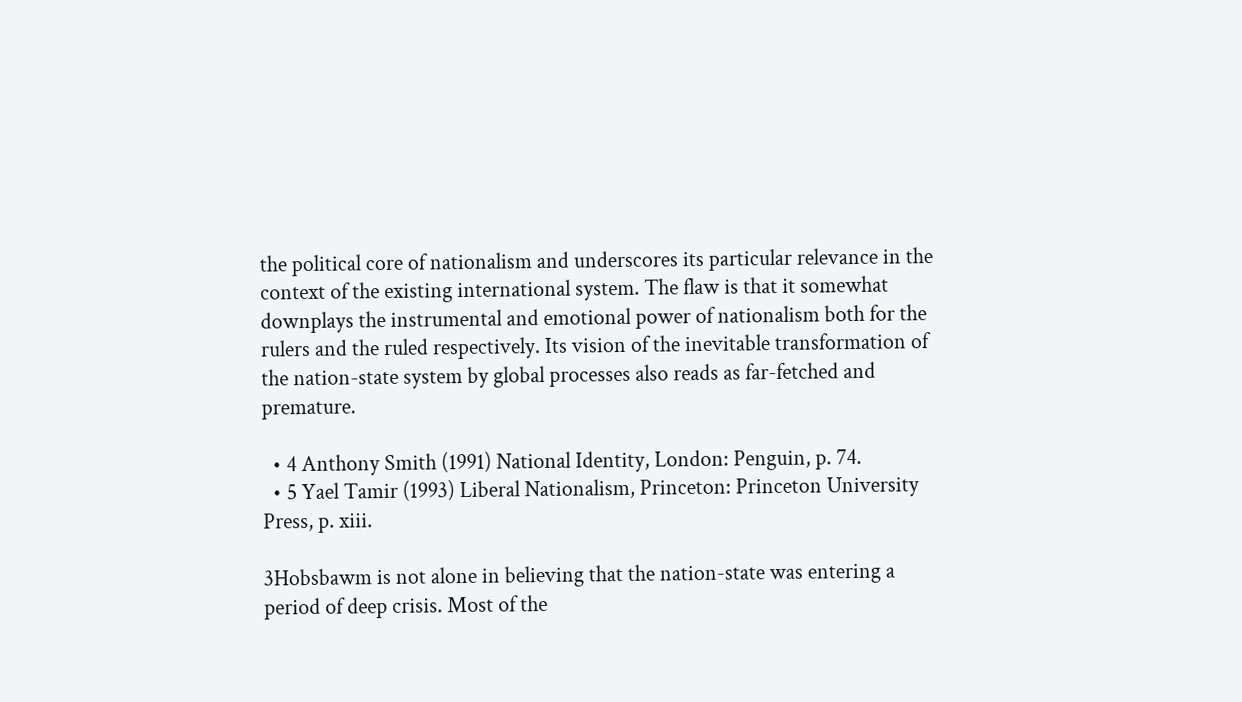the political core of nationalism and underscores its particular relevance in the context of the existing international system. The flaw is that it somewhat downplays the instrumental and emotional power of nationalism both for the rulers and the ruled respectively. Its vision of the inevitable transformation of the nation-state system by global processes also reads as far-fetched and premature.

  • 4 Anthony Smith (1991) National Identity, London: Penguin, p. 74.
  • 5 Yael Tamir (1993) Liberal Nationalism, Princeton: Princeton University Press, p. xiii.

3Hobsbawm is not alone in believing that the nation-state was entering a period of deep crisis. Most of the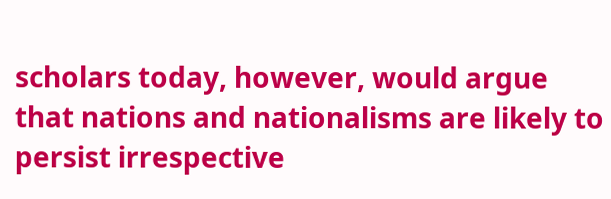scholars today, however, would argue that nations and nationalisms are likely to persist irrespective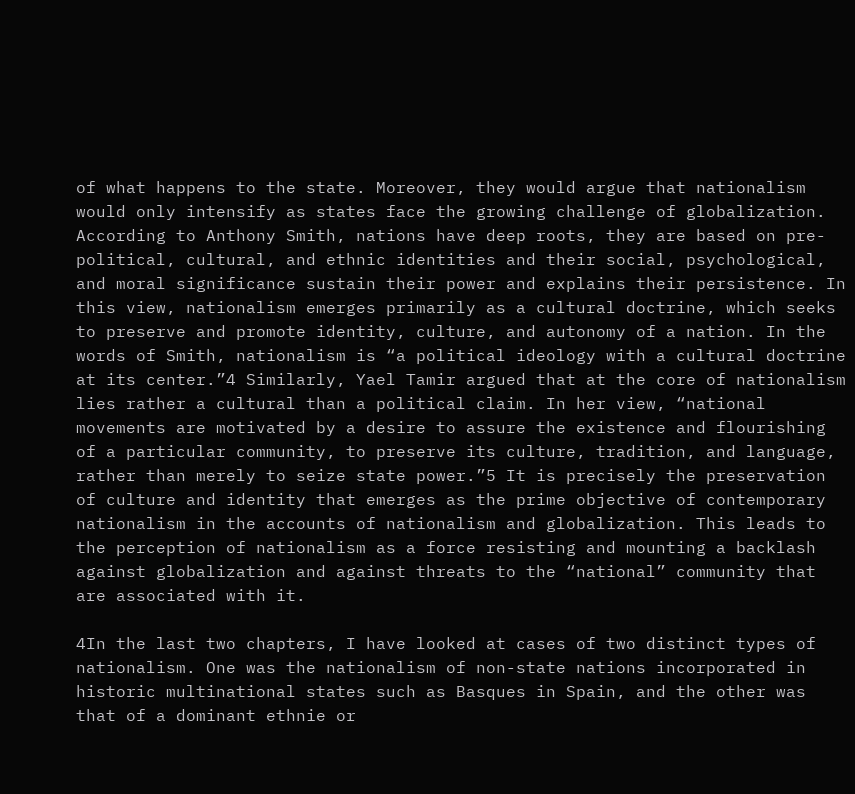of what happens to the state. Moreover, they would argue that nationalism would only intensify as states face the growing challenge of globalization. According to Anthony Smith, nations have deep roots, they are based on pre-political, cultural, and ethnic identities and their social, psychological, and moral significance sustain their power and explains their persistence. In this view, nationalism emerges primarily as a cultural doctrine, which seeks to preserve and promote identity, culture, and autonomy of a nation. In the words of Smith, nationalism is “a political ideology with a cultural doctrine at its center.”4 Similarly, Yael Tamir argued that at the core of nationalism lies rather a cultural than a political claim. In her view, “national movements are motivated by a desire to assure the existence and flourishing of a particular community, to preserve its culture, tradition, and language, rather than merely to seize state power.”5 It is precisely the preservation of culture and identity that emerges as the prime objective of contemporary nationalism in the accounts of nationalism and globalization. This leads to the perception of nationalism as a force resisting and mounting a backlash against globalization and against threats to the “national” community that are associated with it.

4In the last two chapters, I have looked at cases of two distinct types of nationalism. One was the nationalism of non-state nations incorporated in historic multinational states such as Basques in Spain, and the other was that of a dominant ethnie or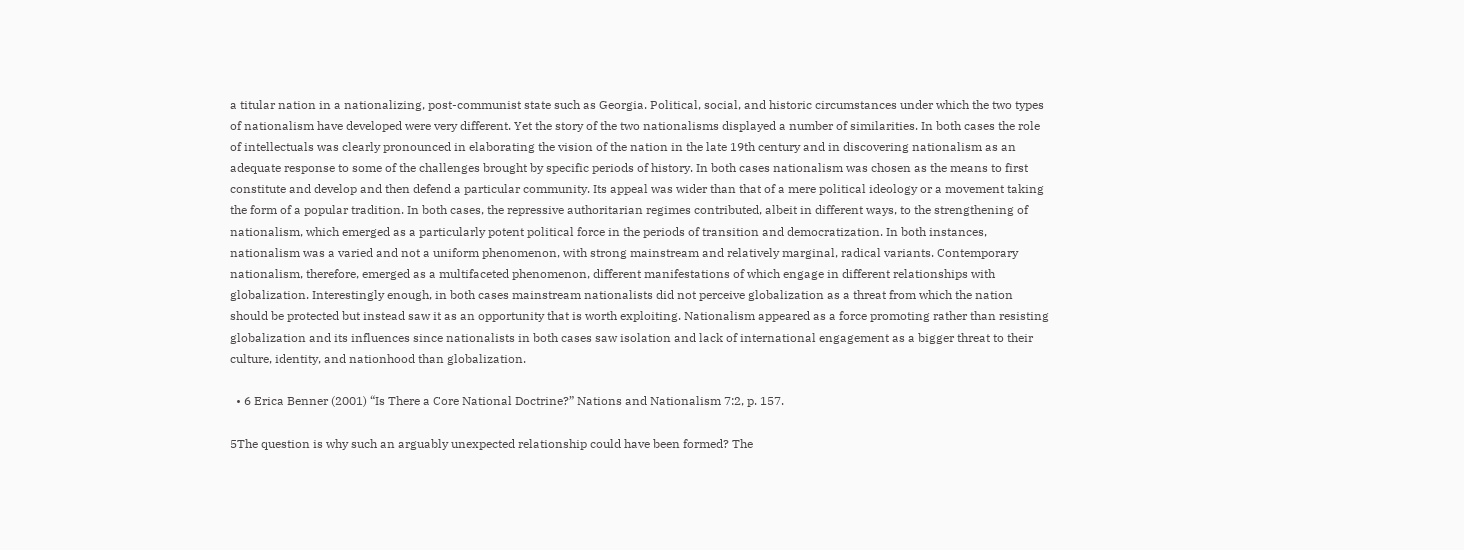a titular nation in a nationalizing, post-communist state such as Georgia. Political, social, and historic circumstances under which the two types of nationalism have developed were very different. Yet the story of the two nationalisms displayed a number of similarities. In both cases the role of intellectuals was clearly pronounced in elaborating the vision of the nation in the late 19th century and in discovering nationalism as an adequate response to some of the challenges brought by specific periods of history. In both cases nationalism was chosen as the means to first constitute and develop and then defend a particular community. Its appeal was wider than that of a mere political ideology or a movement taking the form of a popular tradition. In both cases, the repressive authoritarian regimes contributed, albeit in different ways, to the strengthening of nationalism, which emerged as a particularly potent political force in the periods of transition and democratization. In both instances, nationalism was a varied and not a uniform phenomenon, with strong mainstream and relatively marginal, radical variants. Contemporary nationalism, therefore, emerged as a multifaceted phenomenon, different manifestations of which engage in different relationships with globalization. Interestingly enough, in both cases mainstream nationalists did not perceive globalization as a threat from which the nation should be protected but instead saw it as an opportunity that is worth exploiting. Nationalism appeared as a force promoting rather than resisting globalization and its influences since nationalists in both cases saw isolation and lack of international engagement as a bigger threat to their culture, identity, and nationhood than globalization.

  • 6 Erica Benner (2001) “Is There a Core National Doctrine?” Nations and Nationalism 7:2, p. 157.

5The question is why such an arguably unexpected relationship could have been formed? The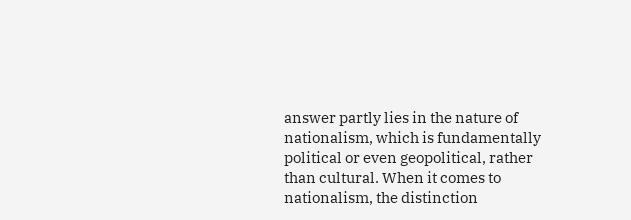answer partly lies in the nature of nationalism, which is fundamentally political or even geopolitical, rather than cultural. When it comes to nationalism, the distinction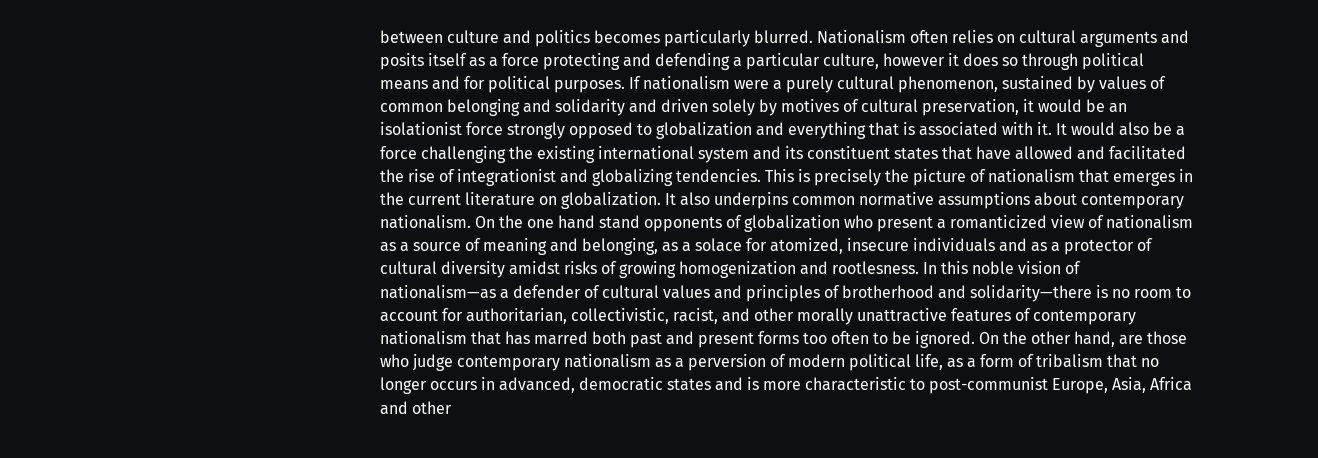between culture and politics becomes particularly blurred. Nationalism often relies on cultural arguments and posits itself as a force protecting and defending a particular culture, however it does so through political means and for political purposes. If nationalism were a purely cultural phenomenon, sustained by values of common belonging and solidarity and driven solely by motives of cultural preservation, it would be an isolationist force strongly opposed to globalization and everything that is associated with it. It would also be a force challenging the existing international system and its constituent states that have allowed and facilitated the rise of integrationist and globalizing tendencies. This is precisely the picture of nationalism that emerges in the current literature on globalization. It also underpins common normative assumptions about contemporary nationalism. On the one hand stand opponents of globalization who present a romanticized view of nationalism as a source of meaning and belonging, as a solace for atomized, insecure individuals and as a protector of cultural diversity amidst risks of growing homogenization and rootlesness. In this noble vision of nationalism—as a defender of cultural values and principles of brotherhood and solidarity—there is no room to account for authoritarian, collectivistic, racist, and other morally unattractive features of contemporary nationalism that has marred both past and present forms too often to be ignored. On the other hand, are those who judge contemporary nationalism as a perversion of modern political life, as a form of tribalism that no longer occurs in advanced, democratic states and is more characteristic to post-communist Europe, Asia, Africa and other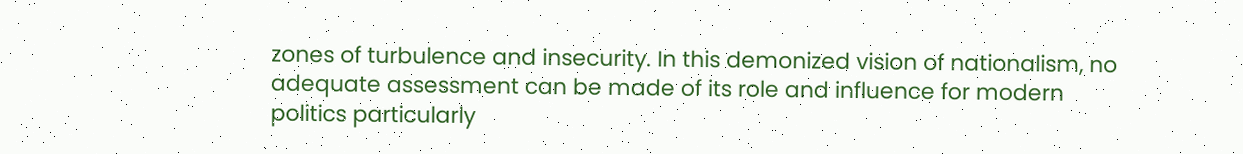zones of turbulence and insecurity. In this demonized vision of nationalism, no adequate assessment can be made of its role and influence for modern politics particularly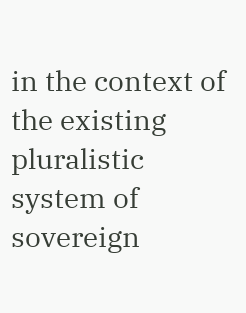in the context of the existing pluralistic system of sovereign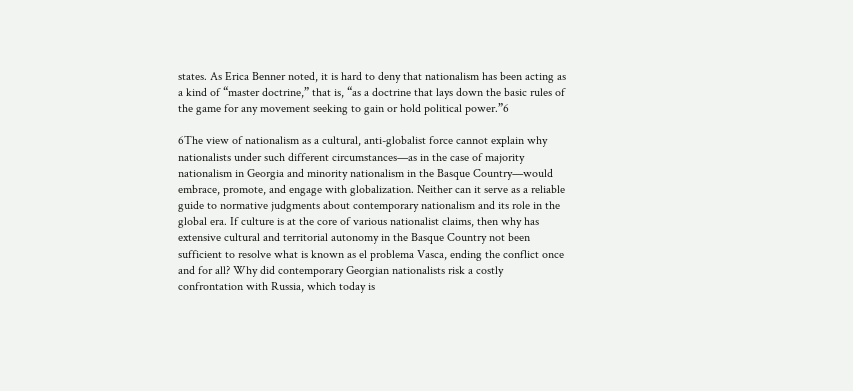states. As Erica Benner noted, it is hard to deny that nationalism has been acting as a kind of “master doctrine,” that is, “as a doctrine that lays down the basic rules of the game for any movement seeking to gain or hold political power.”6

6The view of nationalism as a cultural, anti-globalist force cannot explain why nationalists under such different circumstances—as in the case of majority nationalism in Georgia and minority nationalism in the Basque Country—would embrace, promote, and engage with globalization. Neither can it serve as a reliable guide to normative judgments about contemporary nationalism and its role in the global era. If culture is at the core of various nationalist claims, then why has extensive cultural and territorial autonomy in the Basque Country not been sufficient to resolve what is known as el problema Vasca, ending the conflict once and for all? Why did contemporary Georgian nationalists risk a costly confrontation with Russia, which today is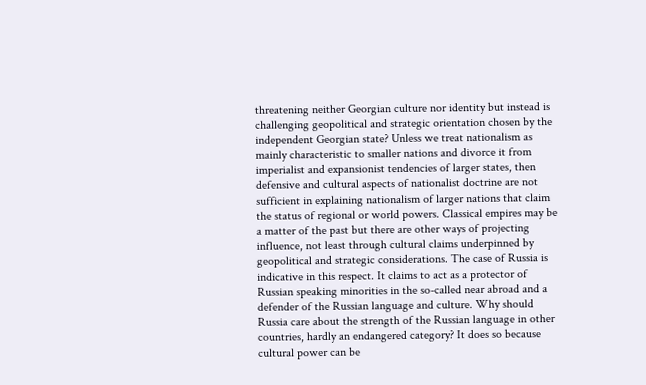threatening neither Georgian culture nor identity but instead is challenging geopolitical and strategic orientation chosen by the independent Georgian state? Unless we treat nationalism as mainly characteristic to smaller nations and divorce it from imperialist and expansionist tendencies of larger states, then defensive and cultural aspects of nationalist doctrine are not sufficient in explaining nationalism of larger nations that claim the status of regional or world powers. Classical empires may be a matter of the past but there are other ways of projecting influence, not least through cultural claims underpinned by geopolitical and strategic considerations. The case of Russia is indicative in this respect. It claims to act as a protector of Russian speaking minorities in the so-called near abroad and a defender of the Russian language and culture. Why should Russia care about the strength of the Russian language in other countries, hardly an endangered category? It does so because cultural power can be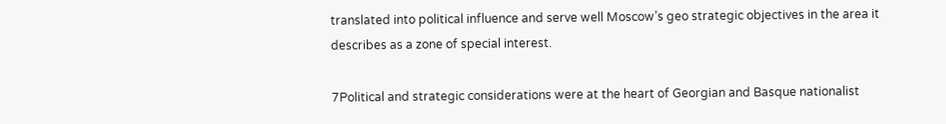translated into political influence and serve well Moscow’s geo strategic objectives in the area it describes as a zone of special interest.

7Political and strategic considerations were at the heart of Georgian and Basque nationalist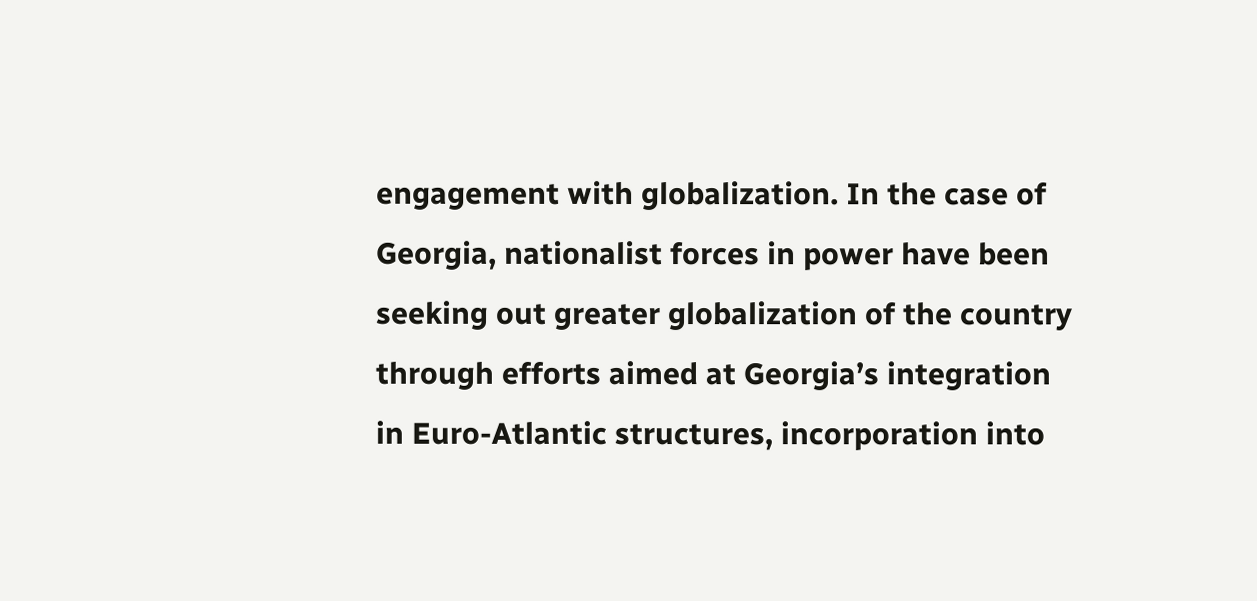engagement with globalization. In the case of Georgia, nationalist forces in power have been seeking out greater globalization of the country through efforts aimed at Georgia’s integration in Euro-Atlantic structures, incorporation into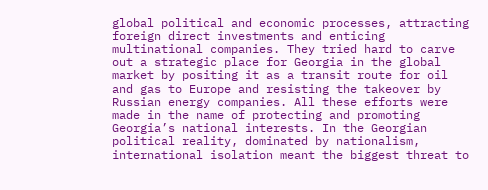global political and economic processes, attracting foreign direct investments and enticing multinational companies. They tried hard to carve out a strategic place for Georgia in the global market by positing it as a transit route for oil and gas to Europe and resisting the takeover by Russian energy companies. All these efforts were made in the name of protecting and promoting Georgia’s national interests. In the Georgian political reality, dominated by nationalism, international isolation meant the biggest threat to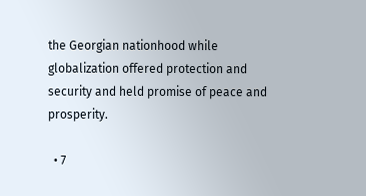the Georgian nationhood while globalization offered protection and security and held promise of peace and prosperity.

  • 7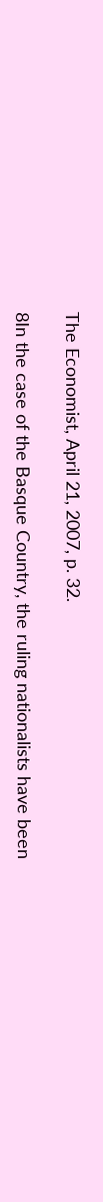The Economist, April 21, 2007, p. 32.

8In the case of the Basque Country, the ruling nationalists have been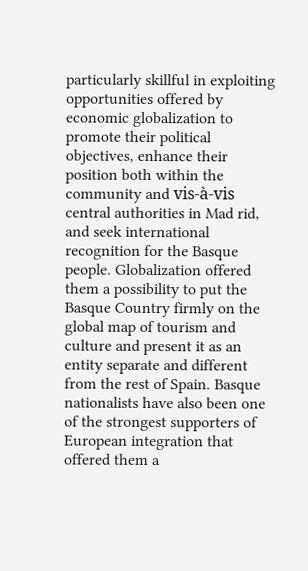particularly skillful in exploiting opportunities offered by economic globalization to promote their political objectives, enhance their position both within the community and vis-à-vis central authorities in Mad rid, and seek international recognition for the Basque people. Globalization offered them a possibility to put the Basque Country firmly on the global map of tourism and culture and present it as an entity separate and different from the rest of Spain. Basque nationalists have also been one of the strongest supporters of European integration that offered them a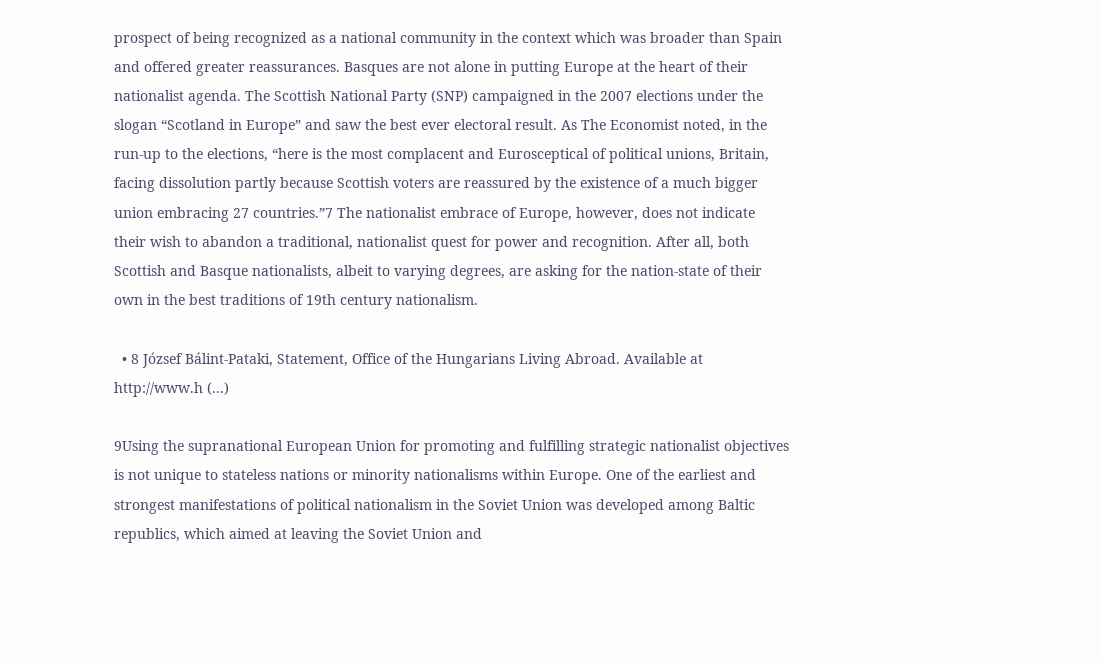prospect of being recognized as a national community in the context which was broader than Spain and offered greater reassurances. Basques are not alone in putting Europe at the heart of their nationalist agenda. The Scottish National Party (SNP) campaigned in the 2007 elections under the slogan “Scotland in Europe” and saw the best ever electoral result. As The Economist noted, in the run-up to the elections, “here is the most complacent and Eurosceptical of political unions, Britain, facing dissolution partly because Scottish voters are reassured by the existence of a much bigger union embracing 27 countries.”7 The nationalist embrace of Europe, however, does not indicate their wish to abandon a traditional, nationalist quest for power and recognition. After all, both Scottish and Basque nationalists, albeit to varying degrees, are asking for the nation-state of their own in the best traditions of 19th century nationalism.

  • 8 József Bálint-Pataki, Statement, Office of the Hungarians Living Abroad. Available at http://www.h (...)

9Using the supranational European Union for promoting and fulfilling strategic nationalist objectives is not unique to stateless nations or minority nationalisms within Europe. One of the earliest and strongest manifestations of political nationalism in the Soviet Union was developed among Baltic republics, which aimed at leaving the Soviet Union and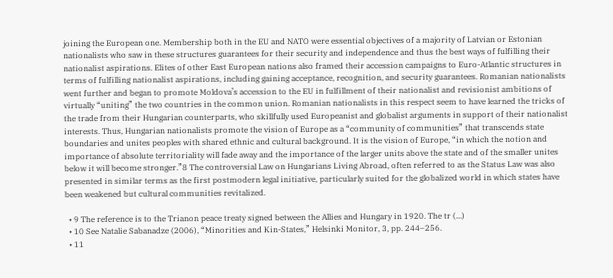joining the European one. Membership both in the EU and NATO were essential objectives of a majority of Latvian or Estonian nationalists who saw in these structures guarantees for their security and independence and thus the best ways of fulfilling their nationalist aspirations. Elites of other East European nations also framed their accession campaigns to Euro-Atlantic structures in terms of fulfilling nationalist aspirations, including gaining acceptance, recognition, and security guarantees. Romanian nationalists went further and began to promote Moldova’s accession to the EU in fulfillment of their nationalist and revisionist ambitions of virtually “uniting” the two countries in the common union. Romanian nationalists in this respect seem to have learned the tricks of the trade from their Hungarian counterparts, who skillfully used Europeanist and globalist arguments in support of their nationalist interests. Thus, Hungarian nationalists promote the vision of Europe as a “community of communities” that transcends state boundaries and unites peoples with shared ethnic and cultural background. It is the vision of Europe, “in which the notion and importance of absolute territoriality will fade away and the importance of the larger units above the state and of the smaller unites below it will become stronger.”8 The controversial Law on Hungarians Living Abroad, often referred to as the Status Law was also presented in similar terms as the first postmodern legal initiative, particularly suited for the globalized world in which states have been weakened but cultural communities revitalized.

  • 9 The reference is to the Trianon peace treaty signed between the Allies and Hungary in 1920. The tr (...)
  • 10 See Natalie Sabanadze (2006), “Minorities and Kin-States,” Helsinki Monitor, 3, pp. 244–256.
  • 11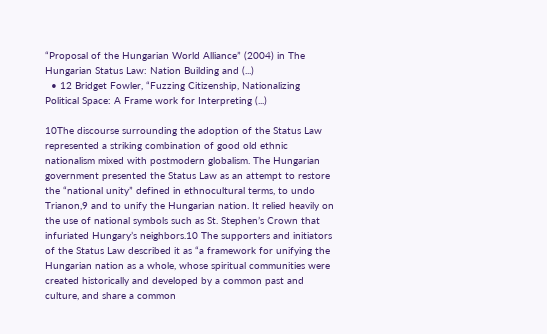“Proposal of the Hungarian World Alliance” (2004) in The Hungarian Status Law: Nation Building and (...)
  • 12 Bridget Fowler, “Fuzzing Citizenship, Nationalizing Political Space: A Frame work for Interpreting (...)

10The discourse surrounding the adoption of the Status Law represented a striking combination of good old ethnic nationalism mixed with postmodern globalism. The Hungarian government presented the Status Law as an attempt to restore the “national unity” defined in ethnocultural terms, to undo Trianon,9 and to unify the Hungarian nation. It relied heavily on the use of national symbols such as St. Stephen’s Crown that infuriated Hungary’s neighbors.10 The supporters and initiators of the Status Law described it as “a framework for unifying the Hungarian nation as a whole, whose spiritual communities were created historically and developed by a common past and culture, and share a common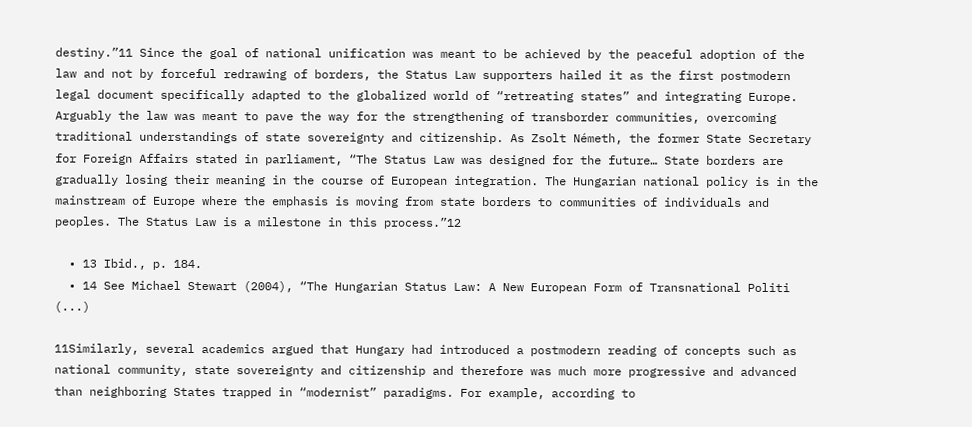destiny.”11 Since the goal of national unification was meant to be achieved by the peaceful adoption of the law and not by forceful redrawing of borders, the Status Law supporters hailed it as the first postmodern legal document specifically adapted to the globalized world of “retreating states” and integrating Europe. Arguably the law was meant to pave the way for the strengthening of transborder communities, overcoming traditional understandings of state sovereignty and citizenship. As Zsolt Németh, the former State Secretary for Foreign Affairs stated in parliament, “The Status Law was designed for the future… State borders are gradually losing their meaning in the course of European integration. The Hungarian national policy is in the mainstream of Europe where the emphasis is moving from state borders to communities of individuals and peoples. The Status Law is a milestone in this process.”12

  • 13 Ibid., p. 184.
  • 14 See Michael Stewart (2004), “The Hungarian Status Law: A New European Form of Transnational Politi (...)

11Similarly, several academics argued that Hungary had introduced a postmodern reading of concepts such as national community, state sovereignty and citizenship and therefore was much more progressive and advanced than neighboring States trapped in “modernist” paradigms. For example, according to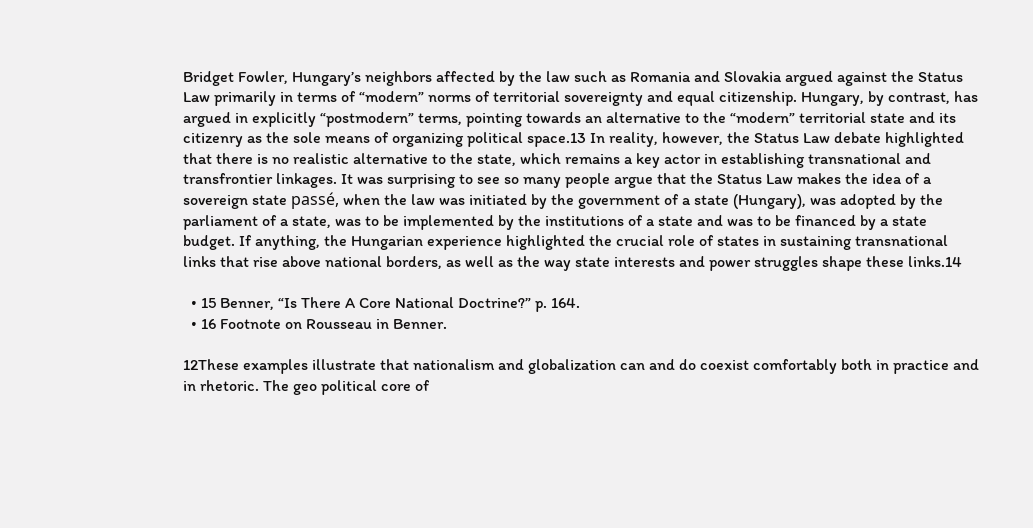Bridget Fowler, Hungary’s neighbors affected by the law such as Romania and Slovakia argued against the Status Law primarily in terms of “modern” norms of territorial sovereignty and equal citizenship. Hungary, by contrast, has argued in explicitly “postmodern” terms, pointing towards an alternative to the “modern” territorial state and its citizenry as the sole means of organizing political space.13 In reality, however, the Status Law debate highlighted that there is no realistic alternative to the state, which remains a key actor in establishing transnational and transfrontier linkages. It was surprising to see so many people argue that the Status Law makes the idea of a sovereign state passé, when the law was initiated by the government of a state (Hungary), was adopted by the parliament of a state, was to be implemented by the institutions of a state and was to be financed by a state budget. If anything, the Hungarian experience highlighted the crucial role of states in sustaining transnational links that rise above national borders, as well as the way state interests and power struggles shape these links.14

  • 15 Benner, “Is There A Core National Doctrine?” p. 164.
  • 16 Footnote on Rousseau in Benner.

12These examples illustrate that nationalism and globalization can and do coexist comfortably both in practice and in rhetoric. The geo political core of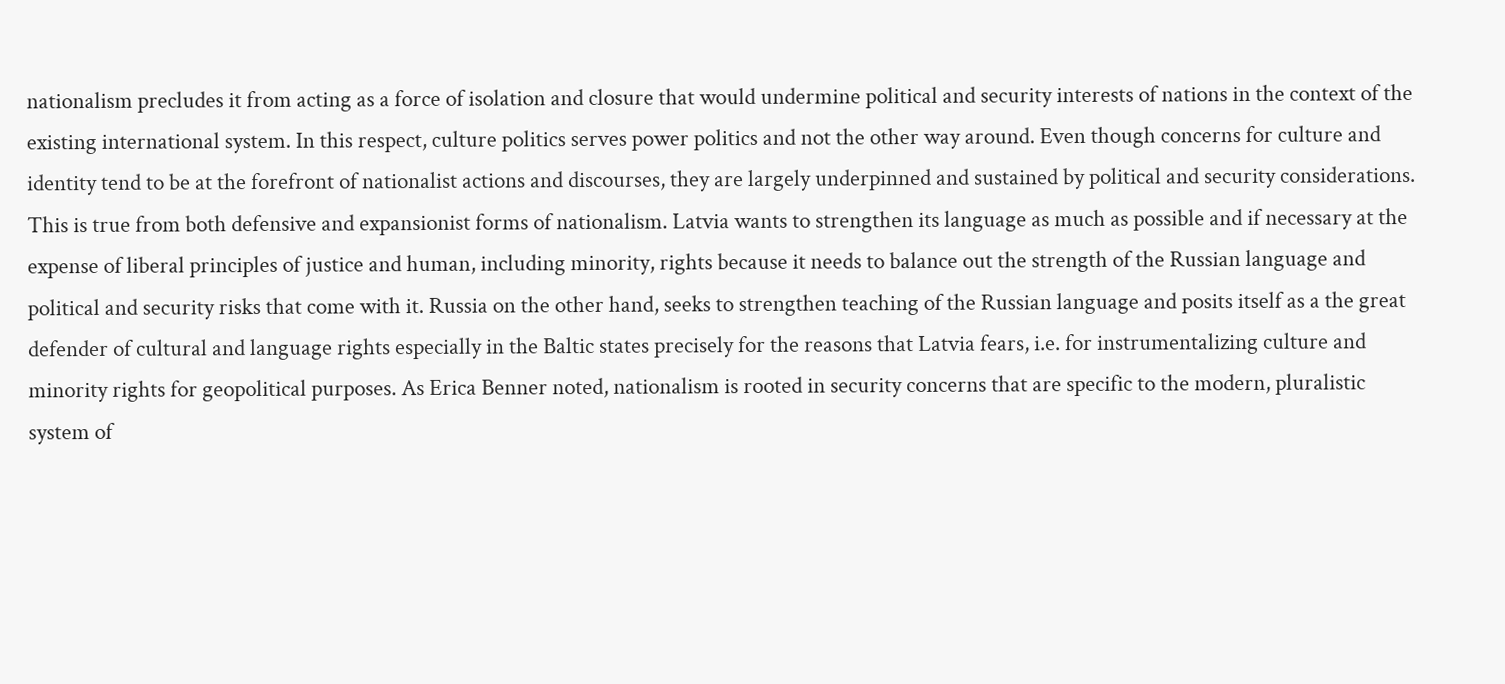nationalism precludes it from acting as a force of isolation and closure that would undermine political and security interests of nations in the context of the existing international system. In this respect, culture politics serves power politics and not the other way around. Even though concerns for culture and identity tend to be at the forefront of nationalist actions and discourses, they are largely underpinned and sustained by political and security considerations. This is true from both defensive and expansionist forms of nationalism. Latvia wants to strengthen its language as much as possible and if necessary at the expense of liberal principles of justice and human, including minority, rights because it needs to balance out the strength of the Russian language and political and security risks that come with it. Russia on the other hand, seeks to strengthen teaching of the Russian language and posits itself as a the great defender of cultural and language rights especially in the Baltic states precisely for the reasons that Latvia fears, i.e. for instrumentalizing culture and minority rights for geopolitical purposes. As Erica Benner noted, nationalism is rooted in security concerns that are specific to the modern, pluralistic system of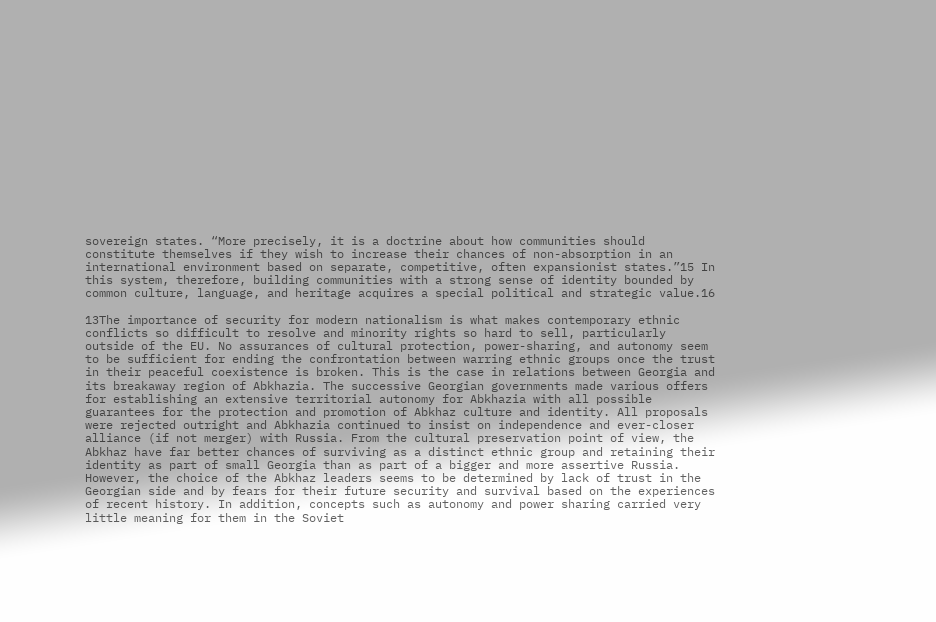sovereign states. “More precisely, it is a doctrine about how communities should constitute themselves if they wish to increase their chances of non-absorption in an international environment based on separate, competitive, often expansionist states.”15 In this system, therefore, building communities with a strong sense of identity bounded by common culture, language, and heritage acquires a special political and strategic value.16

13The importance of security for modern nationalism is what makes contemporary ethnic conflicts so difficult to resolve and minority rights so hard to sell, particularly outside of the EU. No assurances of cultural protection, power-sharing, and autonomy seem to be sufficient for ending the confrontation between warring ethnic groups once the trust in their peaceful coexistence is broken. This is the case in relations between Georgia and its breakaway region of Abkhazia. The successive Georgian governments made various offers for establishing an extensive territorial autonomy for Abkhazia with all possible guarantees for the protection and promotion of Abkhaz culture and identity. All proposals were rejected outright and Abkhazia continued to insist on independence and ever-closer alliance (if not merger) with Russia. From the cultural preservation point of view, the Abkhaz have far better chances of surviving as a distinct ethnic group and retaining their identity as part of small Georgia than as part of a bigger and more assertive Russia. However, the choice of the Abkhaz leaders seems to be determined by lack of trust in the Georgian side and by fears for their future security and survival based on the experiences of recent history. In addition, concepts such as autonomy and power sharing carried very little meaning for them in the Soviet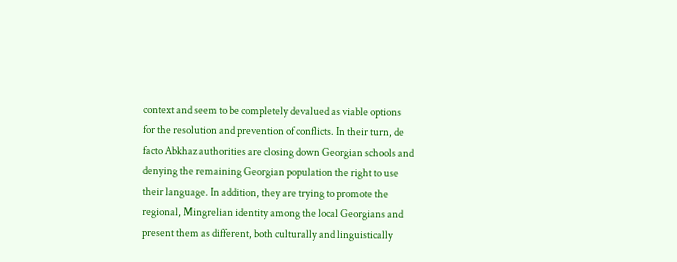context and seem to be completely devalued as viable options for the resolution and prevention of conflicts. In their turn, de facto Abkhaz authorities are closing down Georgian schools and denying the remaining Georgian population the right to use their language. In addition, they are trying to promote the regional, Mingrelian identity among the local Georgians and present them as different, both culturally and linguistically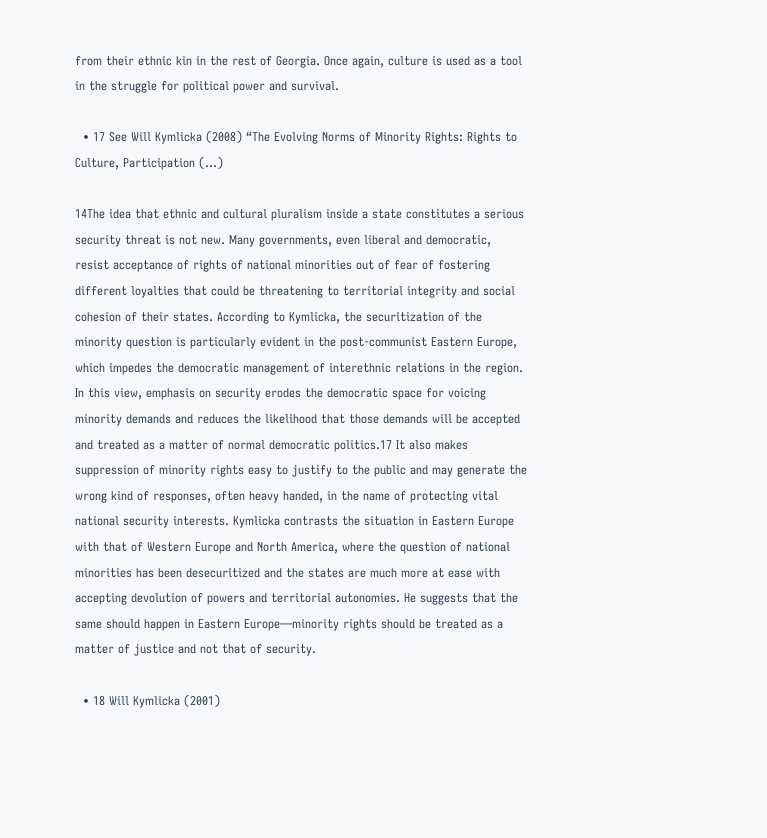from their ethnic kin in the rest of Georgia. Once again, culture is used as a tool in the struggle for political power and survival.

  • 17 See Will Kymlicka (2008) “The Evolving Norms of Minority Rights: Rights to Culture, Participation (...)

14The idea that ethnic and cultural pluralism inside a state constitutes a serious security threat is not new. Many governments, even liberal and democratic, resist acceptance of rights of national minorities out of fear of fostering different loyalties that could be threatening to territorial integrity and social cohesion of their states. According to Kymlicka, the securitization of the minority question is particularly evident in the post-communist Eastern Europe, which impedes the democratic management of interethnic relations in the region. In this view, emphasis on security erodes the democratic space for voicing minority demands and reduces the likelihood that those demands will be accepted and treated as a matter of normal democratic politics.17 It also makes suppression of minority rights easy to justify to the public and may generate the wrong kind of responses, often heavy handed, in the name of protecting vital national security interests. Kymlicka contrasts the situation in Eastern Europe with that of Western Europe and North America, where the question of national minorities has been desecuritized and the states are much more at ease with accepting devolution of powers and territorial autonomies. He suggests that the same should happen in Eastern Europe—minority rights should be treated as a matter of justice and not that of security.

  • 18 Will Kymlicka (2001)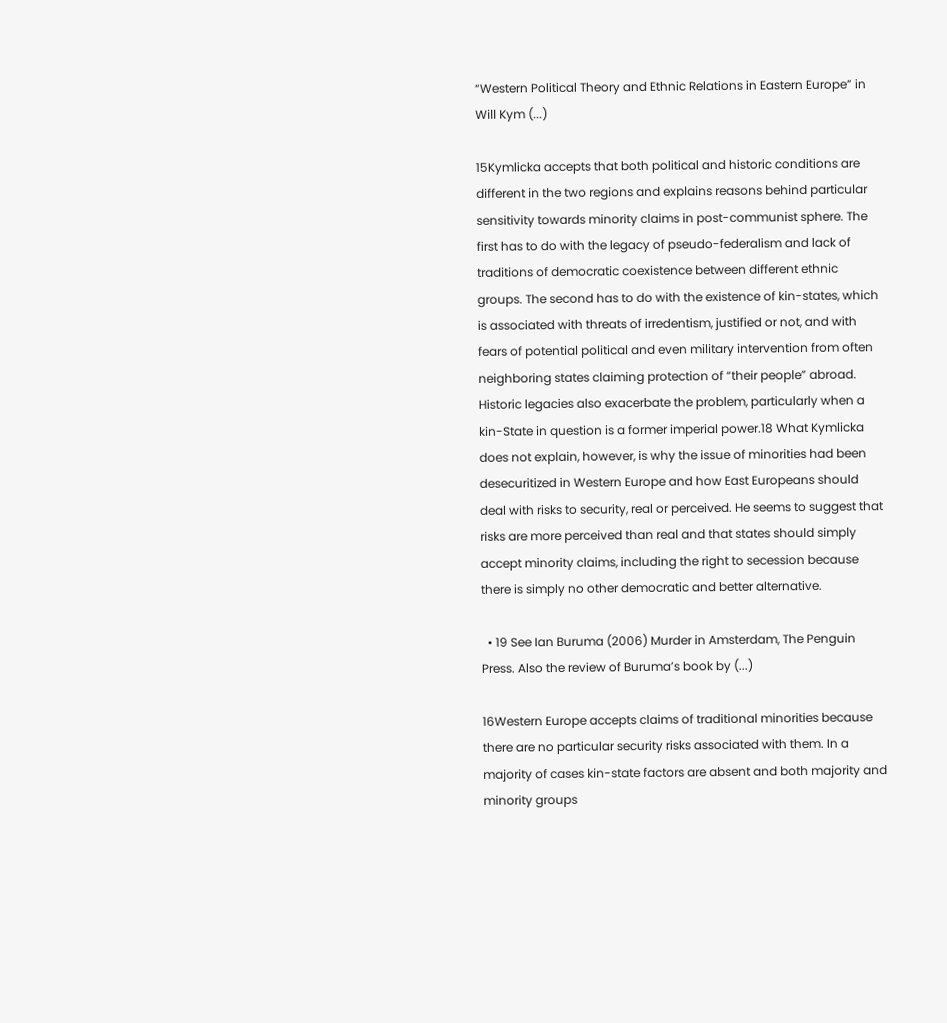“Western Political Theory and Ethnic Relations in Eastern Europe” in Will Kym (...)

15Kymlicka accepts that both political and historic conditions are different in the two regions and explains reasons behind particular sensitivity towards minority claims in post-communist sphere. The first has to do with the legacy of pseudo-federalism and lack of traditions of democratic coexistence between different ethnic groups. The second has to do with the existence of kin-states, which is associated with threats of irredentism, justified or not, and with fears of potential political and even military intervention from often neighboring states claiming protection of “their people” abroad. Historic legacies also exacerbate the problem, particularly when a kin-State in question is a former imperial power.18 What Kymlicka does not explain, however, is why the issue of minorities had been desecuritized in Western Europe and how East Europeans should deal with risks to security, real or perceived. He seems to suggest that risks are more perceived than real and that states should simply accept minority claims, including the right to secession because there is simply no other democratic and better alternative.

  • 19 See Ian Buruma (2006) Murder in Amsterdam, The Penguin Press. Also the review of Buruma’s book by (...)

16Western Europe accepts claims of traditional minorities because there are no particular security risks associated with them. In a majority of cases kin-state factors are absent and both majority and minority groups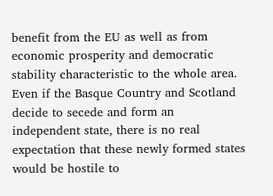benefit from the EU as well as from economic prosperity and democratic stability characteristic to the whole area. Even if the Basque Country and Scotland decide to secede and form an independent state, there is no real expectation that these newly formed states would be hostile to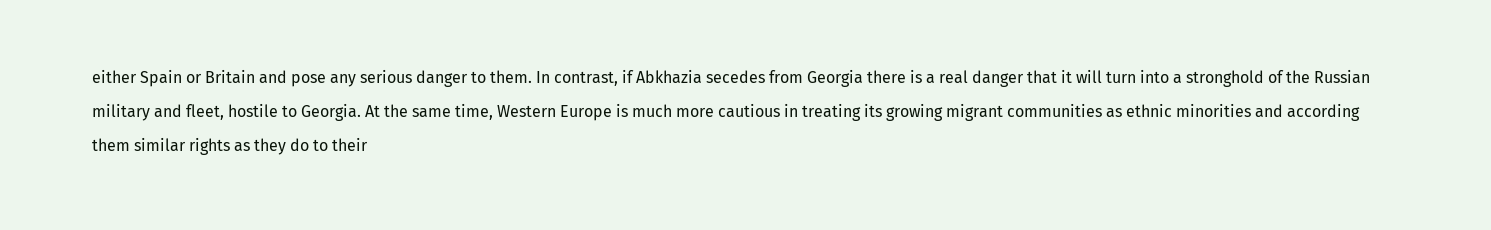either Spain or Britain and pose any serious danger to them. In contrast, if Abkhazia secedes from Georgia there is a real danger that it will turn into a stronghold of the Russian military and fleet, hostile to Georgia. At the same time, Western Europe is much more cautious in treating its growing migrant communities as ethnic minorities and according them similar rights as they do to their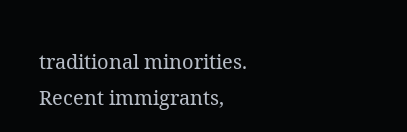traditional minorities. Recent immigrants,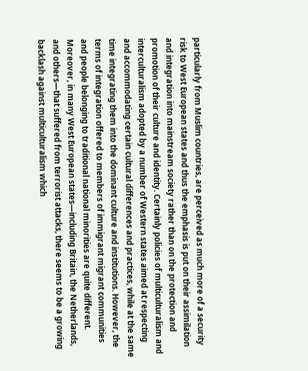particularly from Muslim countries, are perceived as much more of a security risk to West European states and thus the emphasis is put on their assimilation and integration into mainstream society rather than on the protection and promotion of their culture and identity. Certainly policies of multiculturalism and interculturalism adopted by a number of Western states aimed at respecting and accommodating certain cultural differences and practices, while at the same time integrating them into the dominant culture and institutions. However, the terms of integration offered to members of immigrant migrant communities and people belonging to traditional national minorities are quite different. Moreover, in many West European states—including Britain, the Netherlands, and others—that suffered from terrorist attacks, there seems to be a growing backlash against multiculturalism which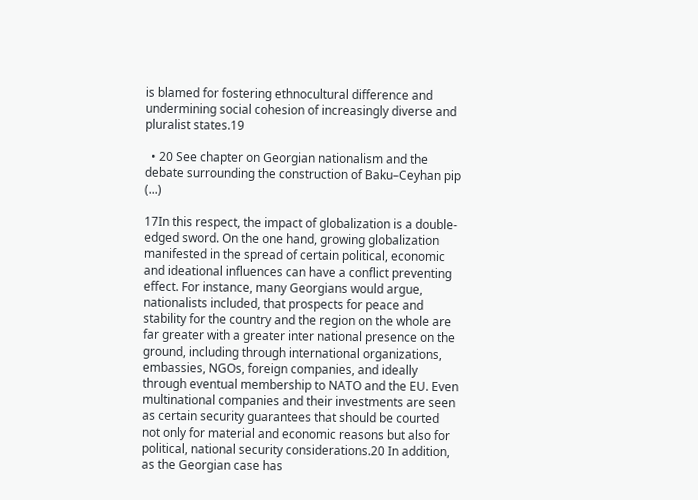is blamed for fostering ethnocultural difference and undermining social cohesion of increasingly diverse and pluralist states.19

  • 20 See chapter on Georgian nationalism and the debate surrounding the construction of Baku–Ceyhan pip (...)

17In this respect, the impact of globalization is a double-edged sword. On the one hand, growing globalization manifested in the spread of certain political, economic and ideational influences can have a conflict preventing effect. For instance, many Georgians would argue, nationalists included, that prospects for peace and stability for the country and the region on the whole are far greater with a greater inter national presence on the ground, including through international organizations, embassies, NGOs, foreign companies, and ideally through eventual membership to NATO and the EU. Even multinational companies and their investments are seen as certain security guarantees that should be courted not only for material and economic reasons but also for political, national security considerations.20 In addition, as the Georgian case has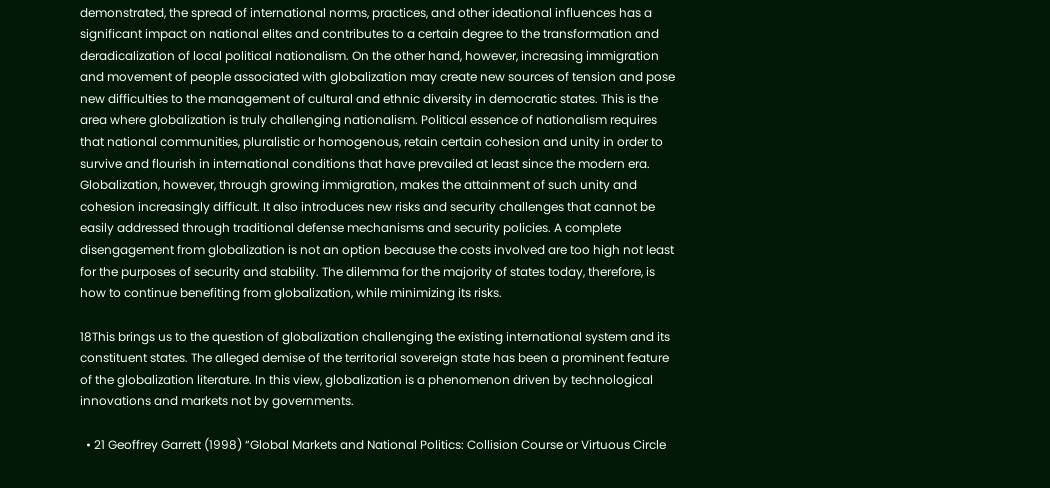demonstrated, the spread of international norms, practices, and other ideational influences has a significant impact on national elites and contributes to a certain degree to the transformation and deradicalization of local political nationalism. On the other hand, however, increasing immigration and movement of people associated with globalization may create new sources of tension and pose new difficulties to the management of cultural and ethnic diversity in democratic states. This is the area where globalization is truly challenging nationalism. Political essence of nationalism requires that national communities, pluralistic or homogenous, retain certain cohesion and unity in order to survive and flourish in international conditions that have prevailed at least since the modern era. Globalization, however, through growing immigration, makes the attainment of such unity and cohesion increasingly difficult. It also introduces new risks and security challenges that cannot be easily addressed through traditional defense mechanisms and security policies. A complete disengagement from globalization is not an option because the costs involved are too high not least for the purposes of security and stability. The dilemma for the majority of states today, therefore, is how to continue benefiting from globalization, while minimizing its risks.

18This brings us to the question of globalization challenging the existing international system and its constituent states. The alleged demise of the territorial sovereign state has been a prominent feature of the globalization literature. In this view, globalization is a phenomenon driven by technological innovations and markets not by governments.

  • 21 Geoffrey Garrett (1998) “Global Markets and National Politics: Collision Course or Virtuous Circle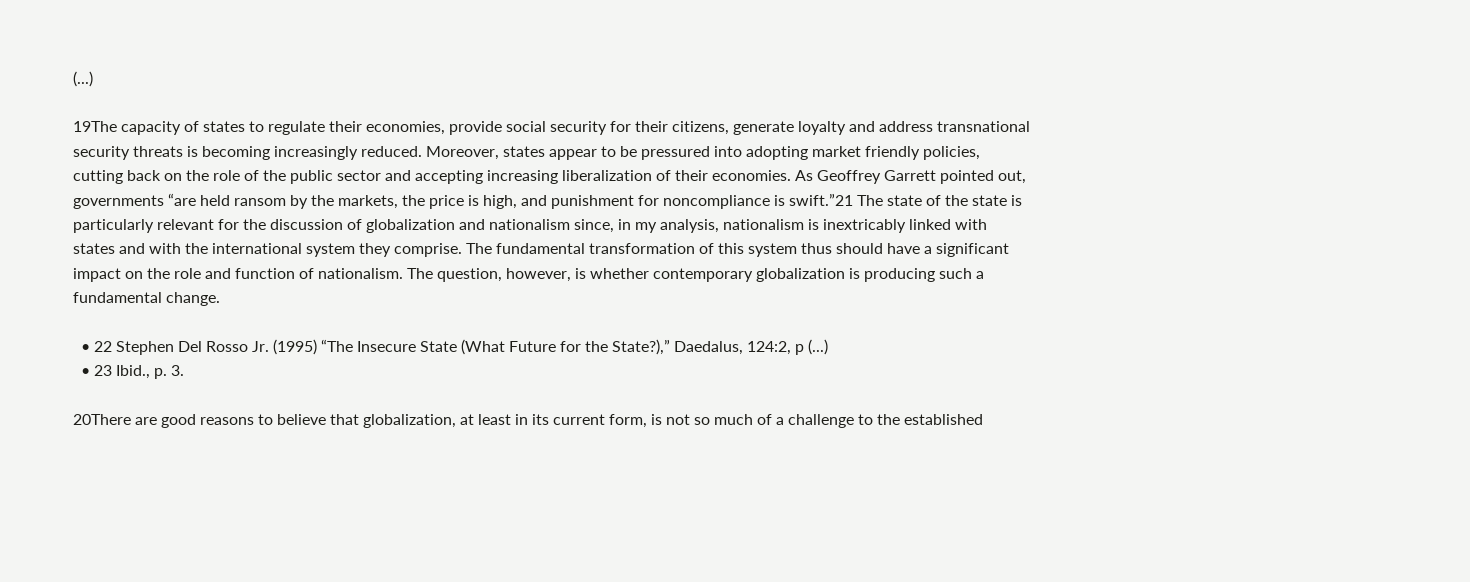(...)

19The capacity of states to regulate their economies, provide social security for their citizens, generate loyalty and address transnational security threats is becoming increasingly reduced. Moreover, states appear to be pressured into adopting market friendly policies, cutting back on the role of the public sector and accepting increasing liberalization of their economies. As Geoffrey Garrett pointed out, governments “are held ransom by the markets, the price is high, and punishment for noncompliance is swift.”21 The state of the state is particularly relevant for the discussion of globalization and nationalism since, in my analysis, nationalism is inextricably linked with states and with the international system they comprise. The fundamental transformation of this system thus should have a significant impact on the role and function of nationalism. The question, however, is whether contemporary globalization is producing such a fundamental change.

  • 22 Stephen Del Rosso Jr. (1995) “The Insecure State (What Future for the State?),” Daedalus, 124:2, p (...)
  • 23 Ibid., p. 3.

20There are good reasons to believe that globalization, at least in its current form, is not so much of a challenge to the established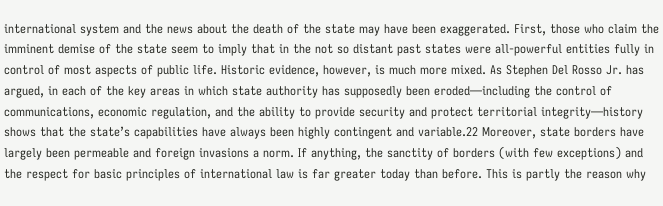international system and the news about the death of the state may have been exaggerated. First, those who claim the imminent demise of the state seem to imply that in the not so distant past states were all-powerful entities fully in control of most aspects of public life. Historic evidence, however, is much more mixed. As Stephen Del Rosso Jr. has argued, in each of the key areas in which state authority has supposedly been eroded—including the control of communications, economic regulation, and the ability to provide security and protect territorial integrity—history shows that the state’s capabilities have always been highly contingent and variable.22 Moreover, state borders have largely been permeable and foreign invasions a norm. If anything, the sanctity of borders (with few exceptions) and the respect for basic principles of international law is far greater today than before. This is partly the reason why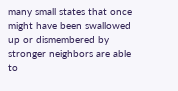many small states that once might have been swallowed up or dismembered by stronger neighbors are able to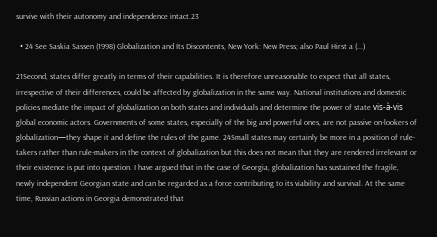survive with their autonomy and independence intact.23

  • 24 See Saskia Sassen (1998) Globalization and Its Discontents, New York: New Press; also Paul Hirst a (...)

21Second, states differ greatly in terms of their capabilities. It is therefore unreasonable to expect that all states, irrespective of their differences, could be affected by globalization in the same way. National institutions and domestic policies mediate the impact of globalization on both states and individuals and determine the power of state vis-à-vis global economic actors. Governments of some states, especially of the big and powerful ones, are not passive on-lookers of globalization—they shape it and define the rules of the game. 24Small states may certainly be more in a position of rule-takers rather than rule-makers in the context of globalization but this does not mean that they are rendered irrelevant or their existence is put into question. I have argued that in the case of Georgia, globalization has sustained the fragile, newly independent Georgian state and can be regarded as a force contributing to its viability and survival. At the same time, Russian actions in Georgia demonstrated that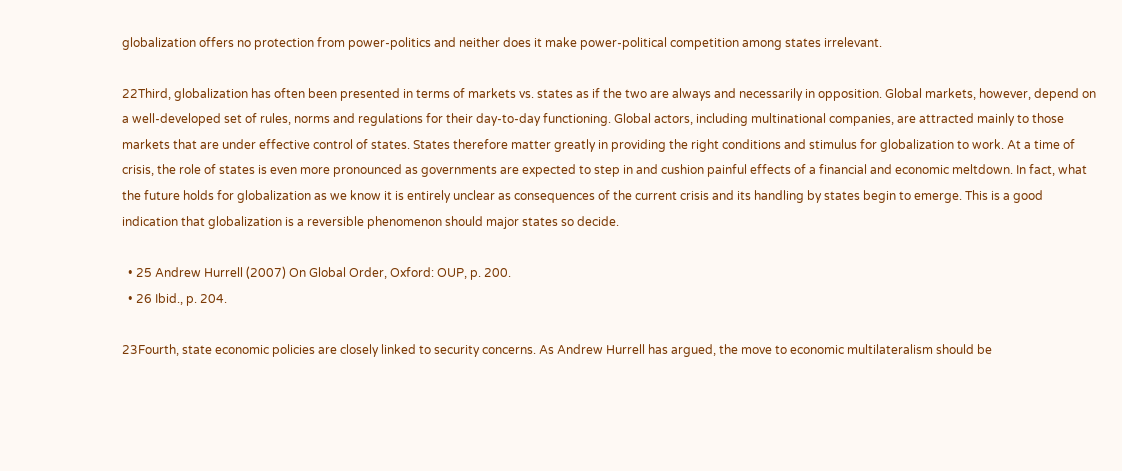globalization offers no protection from power-politics and neither does it make power-political competition among states irrelevant.

22Third, globalization has often been presented in terms of markets vs. states as if the two are always and necessarily in opposition. Global markets, however, depend on a well-developed set of rules, norms and regulations for their day-to-day functioning. Global actors, including multinational companies, are attracted mainly to those markets that are under effective control of states. States therefore matter greatly in providing the right conditions and stimulus for globalization to work. At a time of crisis, the role of states is even more pronounced as governments are expected to step in and cushion painful effects of a financial and economic meltdown. In fact, what the future holds for globalization as we know it is entirely unclear as consequences of the current crisis and its handling by states begin to emerge. This is a good indication that globalization is a reversible phenomenon should major states so decide.

  • 25 Andrew Hurrell (2007) On Global Order, Oxford: OUP, p. 200.
  • 26 Ibid., p. 204.

23Fourth, state economic policies are closely linked to security concerns. As Andrew Hurrell has argued, the move to economic multilateralism should be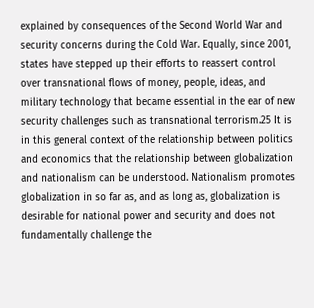explained by consequences of the Second World War and security concerns during the Cold War. Equally, since 2001, states have stepped up their efforts to reassert control over transnational flows of money, people, ideas, and military technology that became essential in the ear of new security challenges such as transnational terrorism.25 It is in this general context of the relationship between politics and economics that the relationship between globalization and nationalism can be understood. Nationalism promotes globalization in so far as, and as long as, globalization is desirable for national power and security and does not fundamentally challenge the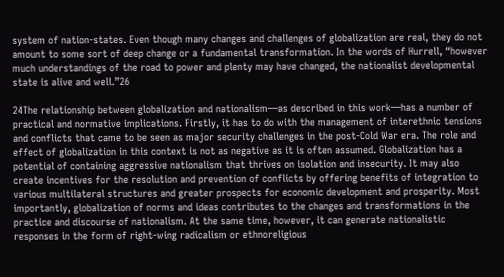system of nation-states. Even though many changes and challenges of globalization are real, they do not amount to some sort of deep change or a fundamental transformation. In the words of Hurrell, “however much understandings of the road to power and plenty may have changed, the nationalist developmental state is alive and well.”26

24The relationship between globalization and nationalism—as described in this work—has a number of practical and normative implications. Firstly, it has to do with the management of interethnic tensions and conflicts that came to be seen as major security challenges in the post-Cold War era. The role and effect of globalization in this context is not as negative as it is often assumed. Globalization has a potential of containing aggressive nationalism that thrives on isolation and insecurity. It may also create incentives for the resolution and prevention of conflicts by offering benefits of integration to various multilateral structures and greater prospects for economic development and prosperity. Most importantly, globalization of norms and ideas contributes to the changes and transformations in the practice and discourse of nationalism. At the same time, however, it can generate nationalistic responses in the form of right-wing radicalism or ethnoreligious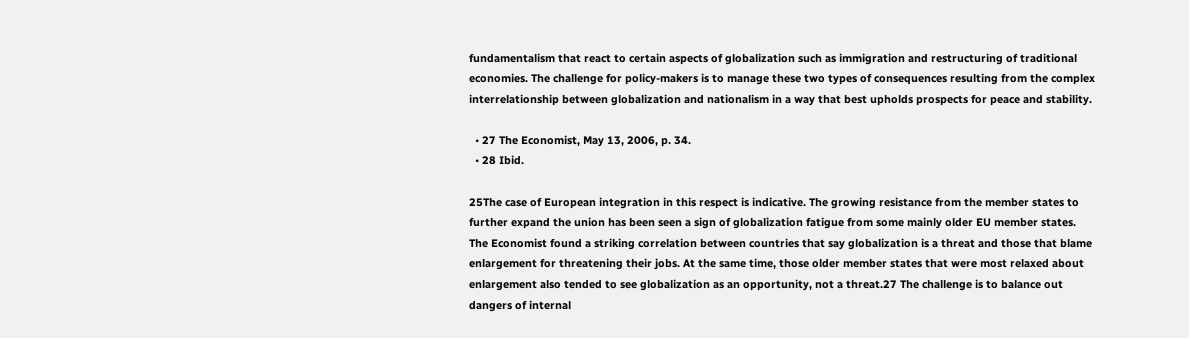fundamentalism that react to certain aspects of globalization such as immigration and restructuring of traditional economies. The challenge for policy-makers is to manage these two types of consequences resulting from the complex interrelationship between globalization and nationalism in a way that best upholds prospects for peace and stability.

  • 27 The Economist, May 13, 2006, p. 34.
  • 28 Ibid.

25The case of European integration in this respect is indicative. The growing resistance from the member states to further expand the union has been seen a sign of globalization fatigue from some mainly older EU member states. The Economist found a striking correlation between countries that say globalization is a threat and those that blame enlargement for threatening their jobs. At the same time, those older member states that were most relaxed about enlargement also tended to see globalization as an opportunity, not a threat.27 The challenge is to balance out dangers of internal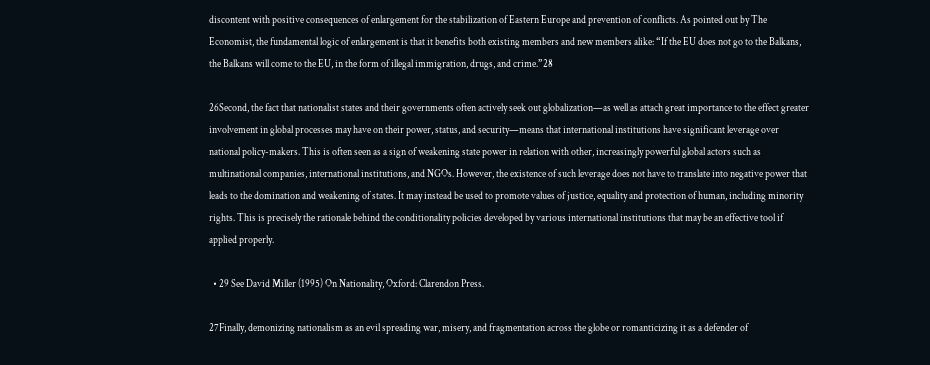discontent with positive consequences of enlargement for the stabilization of Eastern Europe and prevention of conflicts. As pointed out by The Economist, the fundamental logic of enlargement is that it benefits both existing members and new members alike: “If the EU does not go to the Balkans, the Balkans will come to the EU, in the form of illegal immigration, drugs, and crime.”28

26Second, the fact that nationalist states and their governments often actively seek out globalization—as well as attach great importance to the effect greater involvement in global processes may have on their power, status, and security—means that international institutions have significant leverage over national policy-makers. This is often seen as a sign of weakening state power in relation with other, increasingly powerful global actors such as multinational companies, international institutions, and NGOs. However, the existence of such leverage does not have to translate into negative power that leads to the domination and weakening of states. It may instead be used to promote values of justice, equality and protection of human, including minority rights. This is precisely the rationale behind the conditionality policies developed by various international institutions that may be an effective tool if applied properly.

  • 29 See David Miller (1995) On Nationality, Oxford: Clarendon Press.

27Finally, demonizing nationalism as an evil spreading war, misery, and fragmentation across the globe or romanticizing it as a defender of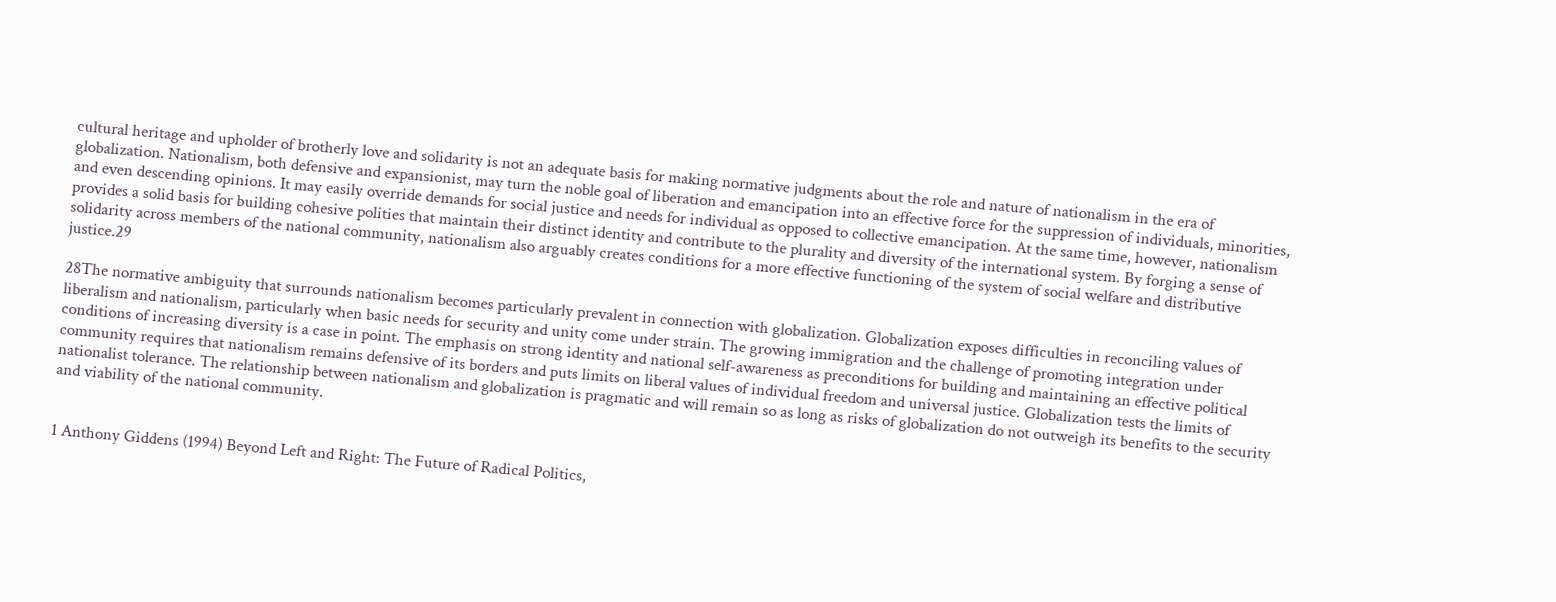cultural heritage and upholder of brotherly love and solidarity is not an adequate basis for making normative judgments about the role and nature of nationalism in the era of globalization. Nationalism, both defensive and expansionist, may turn the noble goal of liberation and emancipation into an effective force for the suppression of individuals, minorities, and even descending opinions. It may easily override demands for social justice and needs for individual as opposed to collective emancipation. At the same time, however, nationalism provides a solid basis for building cohesive polities that maintain their distinct identity and contribute to the plurality and diversity of the international system. By forging a sense of solidarity across members of the national community, nationalism also arguably creates conditions for a more effective functioning of the system of social welfare and distributive justice.29

28The normative ambiguity that surrounds nationalism becomes particularly prevalent in connection with globalization. Globalization exposes difficulties in reconciling values of liberalism and nationalism, particularly when basic needs for security and unity come under strain. The growing immigration and the challenge of promoting integration under conditions of increasing diversity is a case in point. The emphasis on strong identity and national self-awareness as preconditions for building and maintaining an effective political community requires that nationalism remains defensive of its borders and puts limits on liberal values of individual freedom and universal justice. Globalization tests the limits of nationalist tolerance. The relationship between nationalism and globalization is pragmatic and will remain so as long as risks of globalization do not outweigh its benefits to the security and viability of the national community.


1 Anthony Giddens (1994) Beyond Left and Right: The Future of Radical Politics,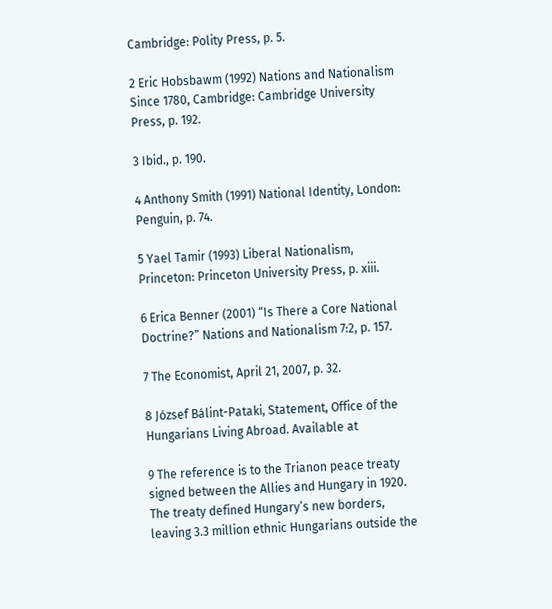Cambridge: Polity Press, p. 5.

2 Eric Hobsbawm (1992) Nations and Nationalism Since 1780, Cambridge: Cambridge University Press, p. 192.

3 Ibid., p. 190.

4 Anthony Smith (1991) National Identity, London: Penguin, p. 74.

5 Yael Tamir (1993) Liberal Nationalism, Princeton: Princeton University Press, p. xiii.

6 Erica Benner (2001) “Is There a Core National Doctrine?” Nations and Nationalism 7:2, p. 157.

7 The Economist, April 21, 2007, p. 32.

8 József Bálint-Pataki, Statement, Office of the Hungarians Living Abroad. Available at

9 The reference is to the Trianon peace treaty signed between the Allies and Hungary in 1920. The treaty defined Hungary’s new borders, leaving 3.3 million ethnic Hungarians outside the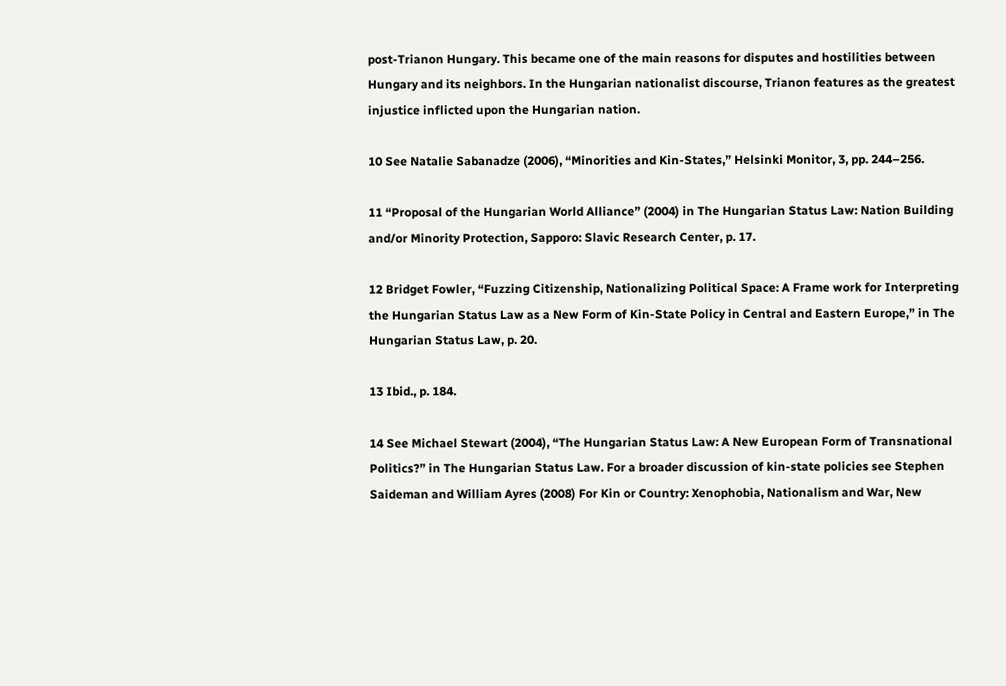post-Trianon Hungary. This became one of the main reasons for disputes and hostilities between Hungary and its neighbors. In the Hungarian nationalist discourse, Trianon features as the greatest injustice inflicted upon the Hungarian nation.

10 See Natalie Sabanadze (2006), “Minorities and Kin-States,” Helsinki Monitor, 3, pp. 244–256.

11 “Proposal of the Hungarian World Alliance” (2004) in The Hungarian Status Law: Nation Building and/or Minority Protection, Sapporo: Slavic Research Center, p. 17.

12 Bridget Fowler, “Fuzzing Citizenship, Nationalizing Political Space: A Frame work for Interpreting the Hungarian Status Law as a New Form of Kin-State Policy in Central and Eastern Europe,” in The Hungarian Status Law, p. 20.

13 Ibid., p. 184.

14 See Michael Stewart (2004), “The Hungarian Status Law: A New European Form of Transnational Politics?” in The Hungarian Status Law. For a broader discussion of kin-state policies see Stephen Saideman and William Ayres (2008) For Kin or Country: Xenophobia, Nationalism and War, New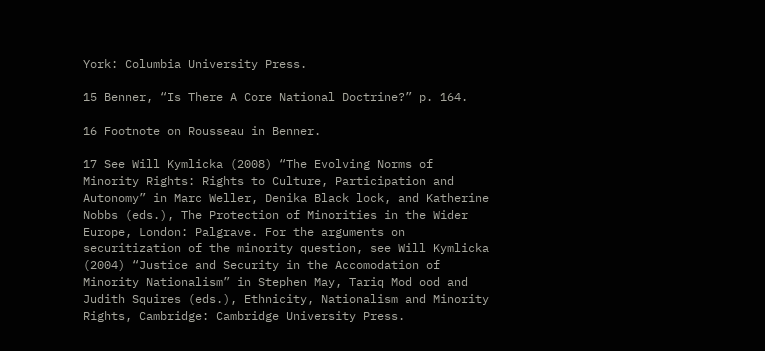York: Columbia University Press.

15 Benner, “Is There A Core National Doctrine?” p. 164.

16 Footnote on Rousseau in Benner.

17 See Will Kymlicka (2008) “The Evolving Norms of Minority Rights: Rights to Culture, Participation and Autonomy” in Marc Weller, Denika Black lock, and Katherine Nobbs (eds.), The Protection of Minorities in the Wider Europe, London: Palgrave. For the arguments on securitization of the minority question, see Will Kymlicka (2004) “Justice and Security in the Accomodation of Minority Nationalism” in Stephen May, Tariq Mod ood and Judith Squires (eds.), Ethnicity, Nationalism and Minority Rights, Cambridge: Cambridge University Press.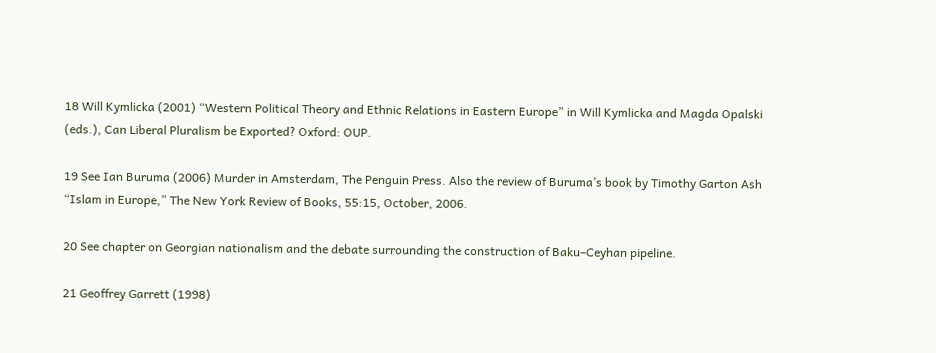18 Will Kymlicka (2001) “Western Political Theory and Ethnic Relations in Eastern Europe” in Will Kymlicka and Magda Opalski (eds.), Can Liberal Pluralism be Exported? Oxford: OUP.

19 See Ian Buruma (2006) Murder in Amsterdam, The Penguin Press. Also the review of Buruma’s book by Timothy Garton Ash “Islam in Europe,” The New York Review of Books, 55:15, October, 2006.

20 See chapter on Georgian nationalism and the debate surrounding the construction of Baku–Ceyhan pipeline.

21 Geoffrey Garrett (1998)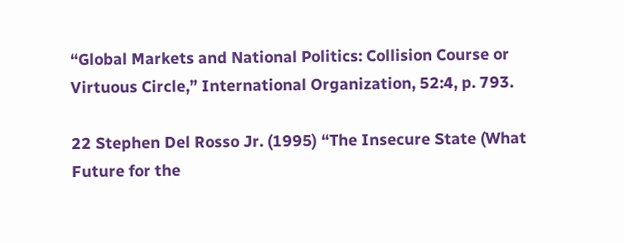“Global Markets and National Politics: Collision Course or Virtuous Circle,” International Organization, 52:4, p. 793.

22 Stephen Del Rosso Jr. (1995) “The Insecure State (What Future for the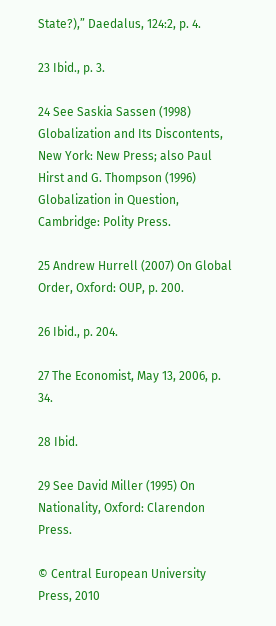State?),” Daedalus, 124:2, p. 4.

23 Ibid., p. 3.

24 See Saskia Sassen (1998) Globalization and Its Discontents, New York: New Press; also Paul Hirst and G. Thompson (1996) Globalization in Question, Cambridge: Polity Press.

25 Andrew Hurrell (2007) On Global Order, Oxford: OUP, p. 200.

26 Ibid., p. 204.

27 The Economist, May 13, 2006, p. 34.

28 Ibid.

29 See David Miller (1995) On Nationality, Oxford: Clarendon Press.

© Central European University Press, 2010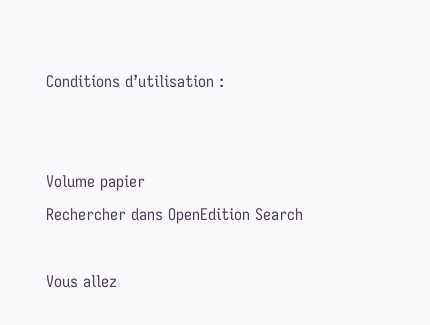Conditions d’utilisation :


Volume papier
Rechercher dans OpenEdition Search

Vous allez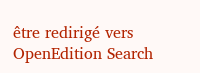être redirigé vers OpenEdition Search